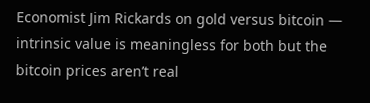Economist Jim Rickards on gold versus bitcoin — intrinsic value is meaningless for both but the bitcoin prices aren’t real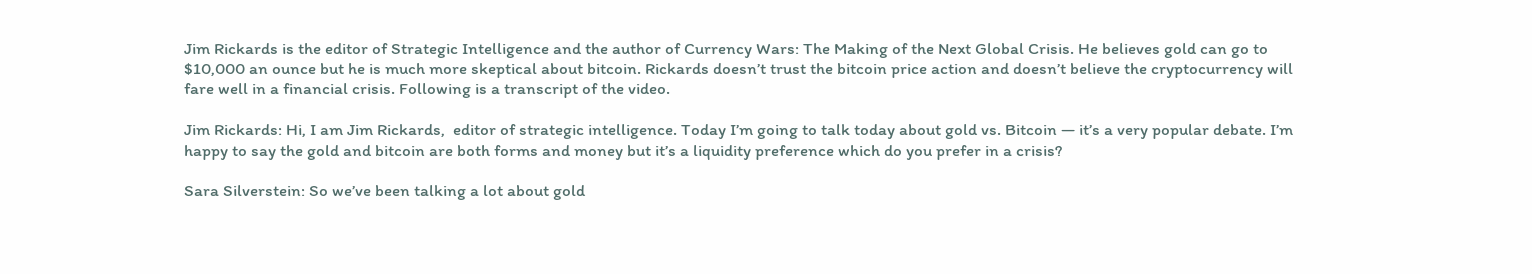Jim Rickards is the editor of Strategic Intelligence and the author of Currency Wars: The Making of the Next Global Crisis. He believes gold can go to $10,000 an ounce but he is much more skeptical about bitcoin. Rickards doesn’t trust the bitcoin price action and doesn’t believe the cryptocurrency will fare well in a financial crisis. Following is a transcript of the video.

Jim Rickards: Hi, I am Jim Rickards,  editor of strategic intelligence. Today I’m going to talk today about gold vs. Bitcoin — it’s a very popular debate. I’m happy to say the gold and bitcoin are both forms and money but it’s a liquidity preference which do you prefer in a crisis?

Sara Silverstein: So we’ve been talking a lot about gold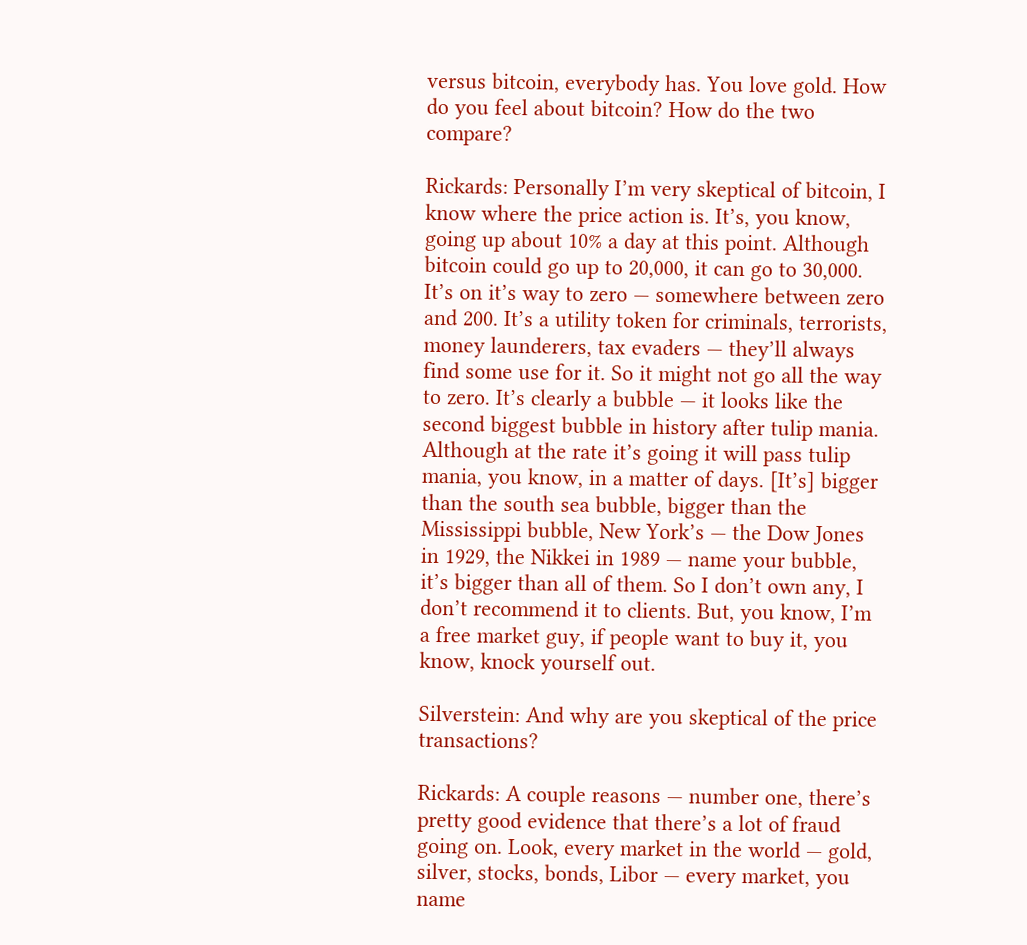versus bitcoin, everybody has. You love gold. How do you feel about bitcoin? How do the two compare?

Rickards: Personally I’m very skeptical of bitcoin, I know where the price action is. It’s, you know, going up about 10% a day at this point. Although bitcoin could go up to 20,000, it can go to 30,000. It’s on it’s way to zero — somewhere between zero and 200. It’s a utility token for criminals, terrorists, money launderers, tax evaders — they’ll always find some use for it. So it might not go all the way to zero. It’s clearly a bubble — it looks like the second biggest bubble in history after tulip mania. Although at the rate it’s going it will pass tulip mania, you know, in a matter of days. [It’s] bigger than the south sea bubble, bigger than the Mississippi bubble, New York’s — the Dow Jones in 1929, the Nikkei in 1989 — name your bubble, it’s bigger than all of them. So I don’t own any, I don’t recommend it to clients. But, you know, I’m a free market guy, if people want to buy it, you know, knock yourself out.

Silverstein: And why are you skeptical of the price transactions?

Rickards: A couple reasons — number one, there’s pretty good evidence that there’s a lot of fraud going on. Look, every market in the world — gold, silver, stocks, bonds, Libor — every market, you name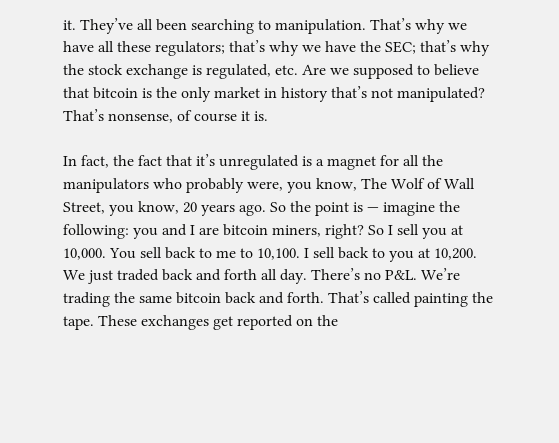it. They’ve all been searching to manipulation. That’s why we have all these regulators; that’s why we have the SEC; that’s why the stock exchange is regulated, etc. Are we supposed to believe that bitcoin is the only market in history that’s not manipulated? That’s nonsense, of course it is.

In fact, the fact that it’s unregulated is a magnet for all the manipulators who probably were, you know, The Wolf of Wall Street, you know, 20 years ago. So the point is — imagine the following: you and I are bitcoin miners, right? So I sell you at 10,000. You sell back to me to 10,100. I sell back to you at 10,200. We just traded back and forth all day. There’s no P&L. We’re trading the same bitcoin back and forth. That’s called painting the tape. These exchanges get reported on the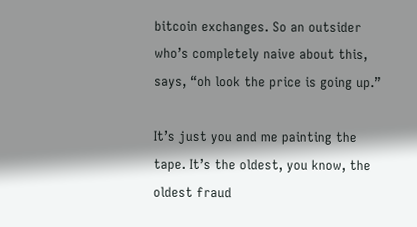bitcoin exchanges. So an outsider who’s completely naive about this, says, “oh look the price is going up.”

It’s just you and me painting the tape. It’s the oldest, you know, the oldest fraud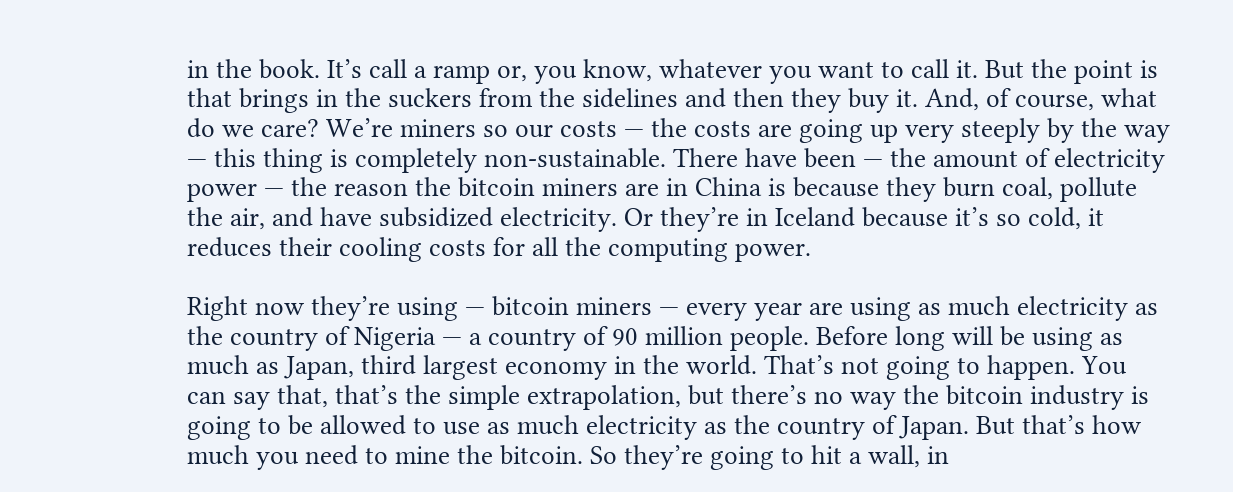in the book. It’s call a ramp or, you know, whatever you want to call it. But the point is that brings in the suckers from the sidelines and then they buy it. And, of course, what do we care? We’re miners so our costs — the costs are going up very steeply by the way — this thing is completely non-sustainable. There have been — the amount of electricity power — the reason the bitcoin miners are in China is because they burn coal, pollute the air, and have subsidized electricity. Or they’re in Iceland because it’s so cold, it reduces their cooling costs for all the computing power.

Right now they’re using — bitcoin miners — every year are using as much electricity as the country of Nigeria — a country of 90 million people. Before long will be using as much as Japan, third largest economy in the world. That’s not going to happen. You can say that, that’s the simple extrapolation, but there’s no way the bitcoin industry is going to be allowed to use as much electricity as the country of Japan. But that’s how much you need to mine the bitcoin. So they’re going to hit a wall, in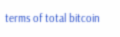terms of total bitcoin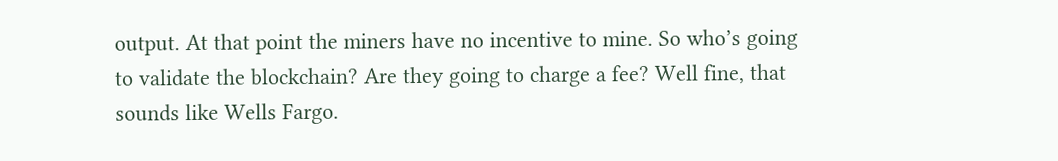output. At that point the miners have no incentive to mine. So who’s going to validate the blockchain? Are they going to charge a fee? Well fine, that sounds like Wells Fargo.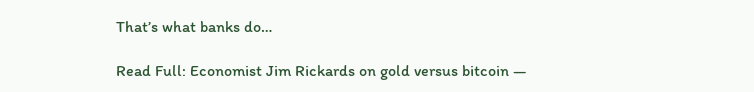That’s what banks do…

Read Full: Economist Jim Rickards on gold versus bitcoin —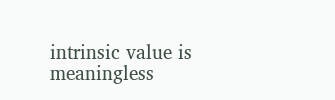intrinsic value is meaningless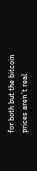for both but the bitcoin prices aren’t real